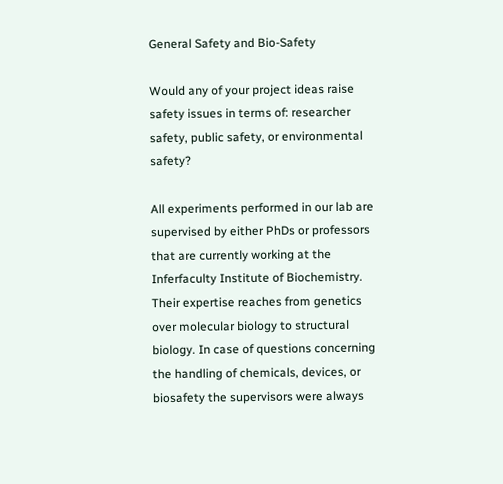General Safety and Bio-Safety

Would any of your project ideas raise safety issues in terms of: researcher safety, public safety, or environmental safety?

All experiments performed in our lab are supervised by either PhDs or professors that are currently working at the Inferfaculty Institute of Biochemistry. Their expertise reaches from genetics over molecular biology to structural biology. In case of questions concerning the handling of chemicals, devices, or biosafety the supervisors were always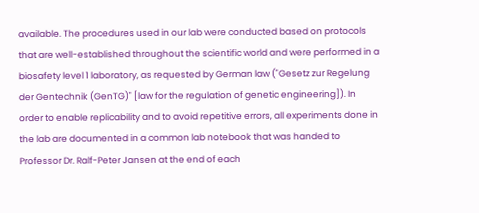available. The procedures used in our lab were conducted based on protocols that are well-established throughout the scientific world and were performed in a biosafety level 1 laboratory, as requested by German law ("Gesetz zur Regelung der Gentechnik (GenTG)" [law for the regulation of genetic engineering]). In order to enable replicability and to avoid repetitive errors, all experiments done in the lab are documented in a common lab notebook that was handed to Professor Dr. Ralf-Peter Jansen at the end of each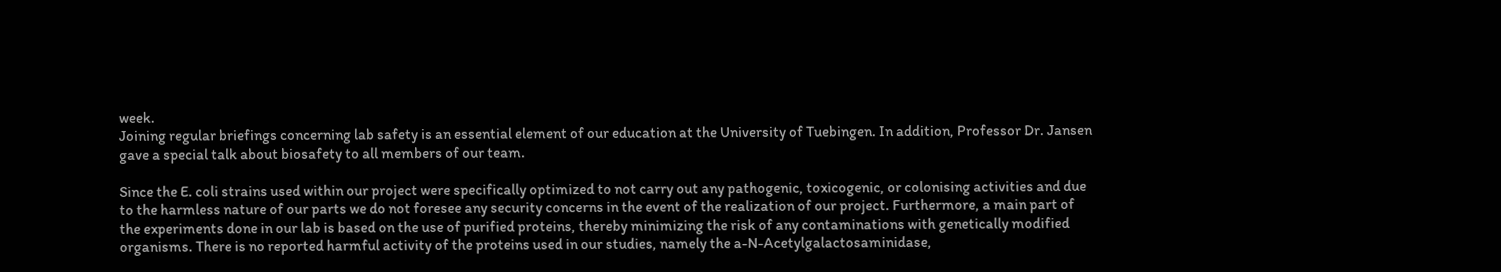week.
Joining regular briefings concerning lab safety is an essential element of our education at the University of Tuebingen. In addition, Professor Dr. Jansen gave a special talk about biosafety to all members of our team.

Since the E. coli strains used within our project were specifically optimized to not carry out any pathogenic, toxicogenic, or colonising activities and due to the harmless nature of our parts we do not foresee any security concerns in the event of the realization of our project. Furthermore, a main part of the experiments done in our lab is based on the use of purified proteins, thereby minimizing the risk of any contaminations with genetically modified organisms. There is no reported harmful activity of the proteins used in our studies, namely the a-N-Acetylgalactosaminidase,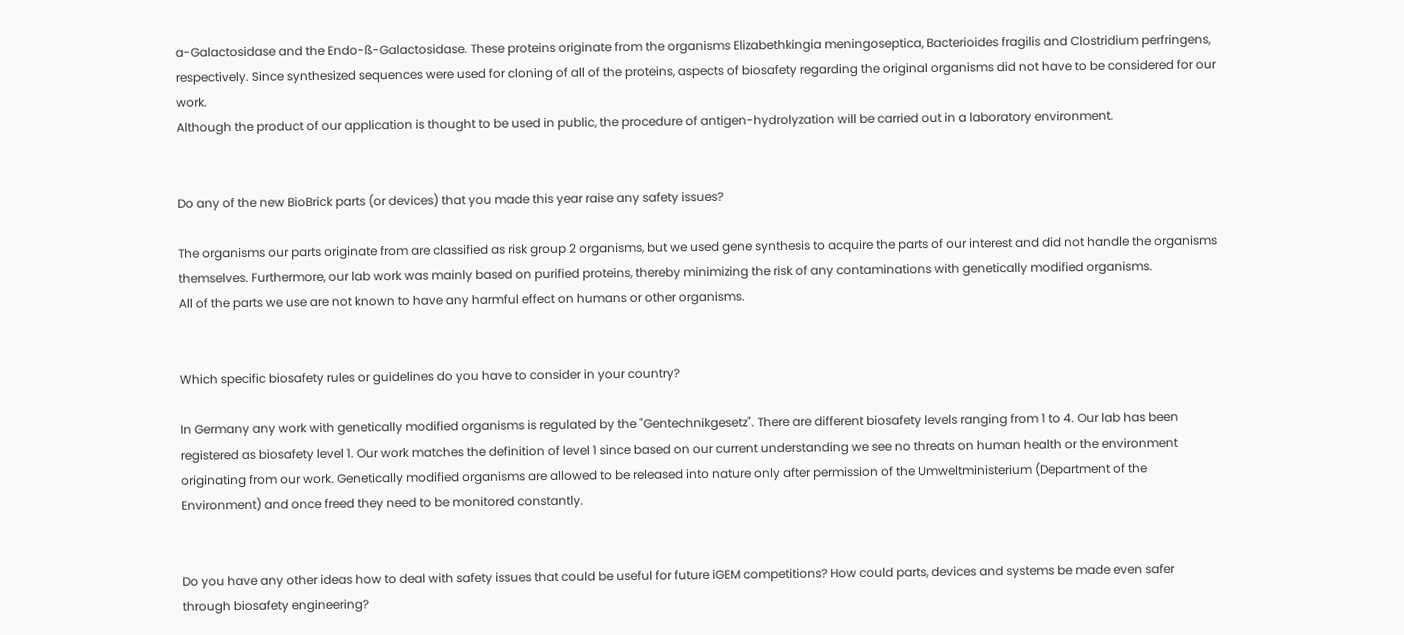a-Galactosidase and the Endo-ß-Galactosidase. These proteins originate from the organisms Elizabethkingia meningoseptica, Bacterioides fragilis and Clostridium perfringens, respectively. Since synthesized sequences were used for cloning of all of the proteins, aspects of biosafety regarding the original organisms did not have to be considered for our work.
Although the product of our application is thought to be used in public, the procedure of antigen-hydrolyzation will be carried out in a laboratory environment.


Do any of the new BioBrick parts (or devices) that you made this year raise any safety issues?

The organisms our parts originate from are classified as risk group 2 organisms, but we used gene synthesis to acquire the parts of our interest and did not handle the organisms themselves. Furthermore, our lab work was mainly based on purified proteins, thereby minimizing the risk of any contaminations with genetically modified organisms.
All of the parts we use are not known to have any harmful effect on humans or other organisms.


Which specific biosafety rules or guidelines do you have to consider in your country?

In Germany any work with genetically modified organisms is regulated by the "Gentechnikgesetz". There are different biosafety levels ranging from 1 to 4. Our lab has been registered as biosafety level 1. Our work matches the definition of level 1 since based on our current understanding we see no threats on human health or the environment originating from our work. Genetically modified organisms are allowed to be released into nature only after permission of the Umweltministerium (Department of the Environment) and once freed they need to be monitored constantly.


Do you have any other ideas how to deal with safety issues that could be useful for future iGEM competitions? How could parts, devices and systems be made even safer through biosafety engineering?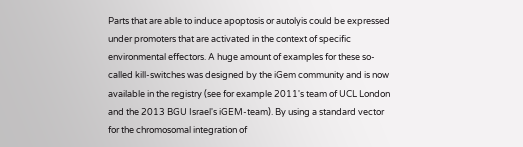Parts that are able to induce apoptosis or autolyis could be expressed under promoters that are activated in the context of specific environmental effectors. A huge amount of examples for these so-called kill-switches was designed by the iGem community and is now available in the registry (see for example 2011's team of UCL London and the 2013 BGU Israel's iGEM-team). By using a standard vector for the chromosomal integration of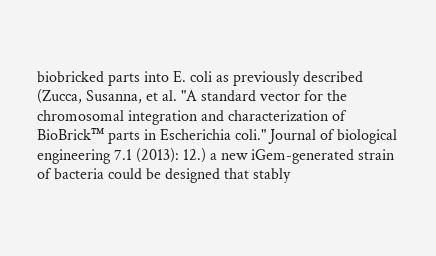biobricked parts into E. coli as previously described (Zucca, Susanna, et al. "A standard vector for the chromosomal integration and characterization of BioBrick™ parts in Escherichia coli." Journal of biological engineering 7.1 (2013): 12.) a new iGem-generated strain of bacteria could be designed that stably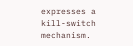expresses a kill-switch mechanism.